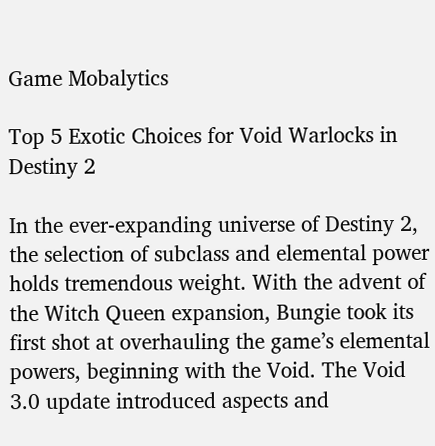Game Mobalytics

Top 5 Exotic Choices for Void Warlocks in Destiny 2

In the ever-expanding universe of Destiny 2, the selection of subclass and elemental power holds tremendous weight. With the advent of the Witch Queen expansion, Bungie took its first shot at overhauling the game’s elemental powers, beginning with the Void. The Void 3.0 update introduced aspects and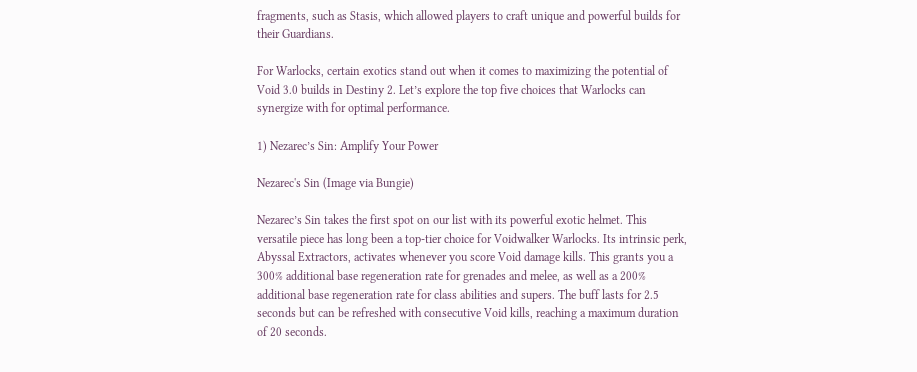fragments, such as Stasis, which allowed players to craft unique and powerful builds for their Guardians.

For Warlocks, certain exotics stand out when it comes to maximizing the potential of Void 3.0 builds in Destiny 2. Let’s explore the top five choices that Warlocks can synergize with for optimal performance.

1) Nezarec’s Sin: Amplify Your Power

Nezarec's Sin (Image via Bungie)

Nezarec’s Sin takes the first spot on our list with its powerful exotic helmet. This versatile piece has long been a top-tier choice for Voidwalker Warlocks. Its intrinsic perk, Abyssal Extractors, activates whenever you score Void damage kills. This grants you a 300% additional base regeneration rate for grenades and melee, as well as a 200% additional base regeneration rate for class abilities and supers. The buff lasts for 2.5 seconds but can be refreshed with consecutive Void kills, reaching a maximum duration of 20 seconds.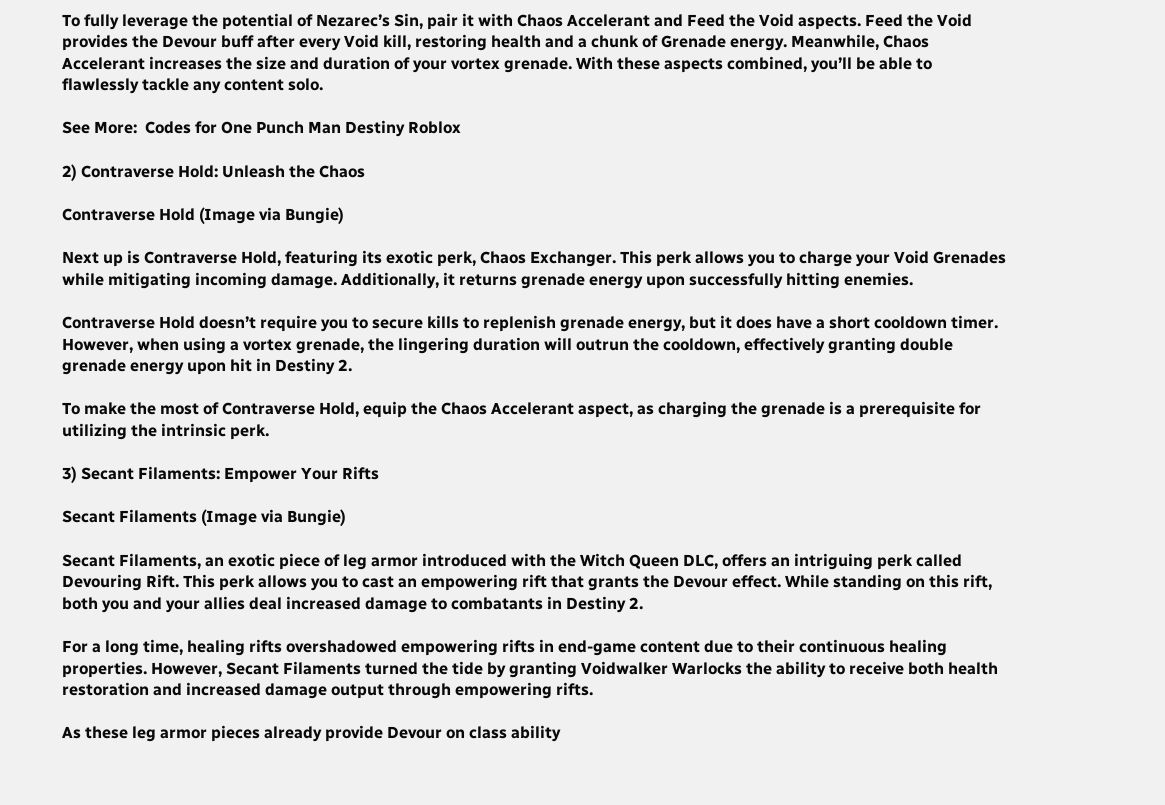To fully leverage the potential of Nezarec’s Sin, pair it with Chaos Accelerant and Feed the Void aspects. Feed the Void provides the Devour buff after every Void kill, restoring health and a chunk of Grenade energy. Meanwhile, Chaos Accelerant increases the size and duration of your vortex grenade. With these aspects combined, you’ll be able to flawlessly tackle any content solo.

See More:  Codes for One Punch Man Destiny Roblox

2) Contraverse Hold: Unleash the Chaos

Contraverse Hold (Image via Bungie)

Next up is Contraverse Hold, featuring its exotic perk, Chaos Exchanger. This perk allows you to charge your Void Grenades while mitigating incoming damage. Additionally, it returns grenade energy upon successfully hitting enemies.

Contraverse Hold doesn’t require you to secure kills to replenish grenade energy, but it does have a short cooldown timer. However, when using a vortex grenade, the lingering duration will outrun the cooldown, effectively granting double grenade energy upon hit in Destiny 2.

To make the most of Contraverse Hold, equip the Chaos Accelerant aspect, as charging the grenade is a prerequisite for utilizing the intrinsic perk.

3) Secant Filaments: Empower Your Rifts

Secant Filaments (Image via Bungie)

Secant Filaments, an exotic piece of leg armor introduced with the Witch Queen DLC, offers an intriguing perk called Devouring Rift. This perk allows you to cast an empowering rift that grants the Devour effect. While standing on this rift, both you and your allies deal increased damage to combatants in Destiny 2.

For a long time, healing rifts overshadowed empowering rifts in end-game content due to their continuous healing properties. However, Secant Filaments turned the tide by granting Voidwalker Warlocks the ability to receive both health restoration and increased damage output through empowering rifts.

As these leg armor pieces already provide Devour on class ability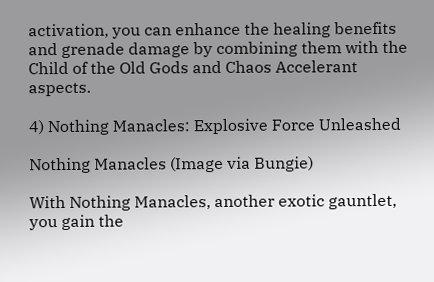activation, you can enhance the healing benefits and grenade damage by combining them with the Child of the Old Gods and Chaos Accelerant aspects.

4) Nothing Manacles: Explosive Force Unleashed

Nothing Manacles (Image via Bungie)

With Nothing Manacles, another exotic gauntlet, you gain the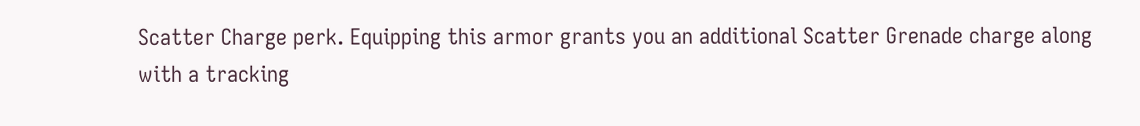Scatter Charge perk. Equipping this armor grants you an additional Scatter Grenade charge along with a tracking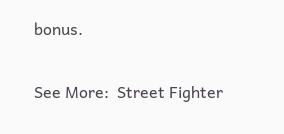bonus.

See More:  Street Fighter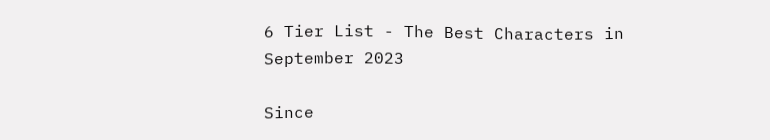6 Tier List - The Best Characters in September 2023

Since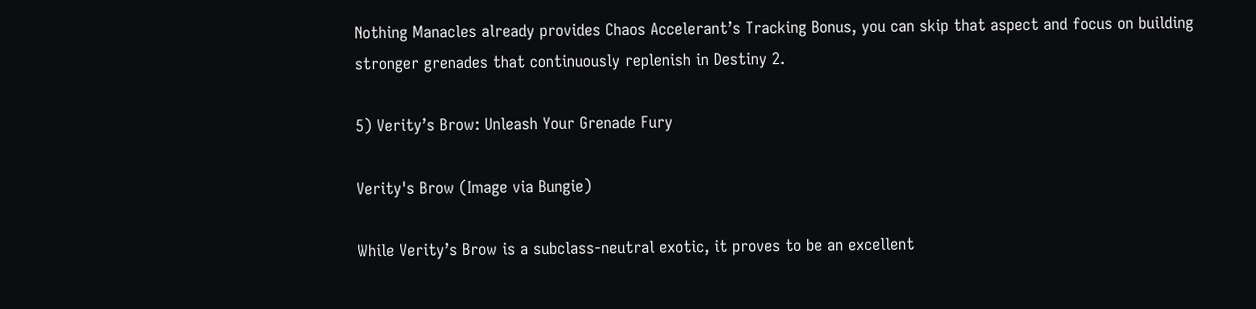Nothing Manacles already provides Chaos Accelerant’s Tracking Bonus, you can skip that aspect and focus on building stronger grenades that continuously replenish in Destiny 2.

5) Verity’s Brow: Unleash Your Grenade Fury

Verity's Brow (Image via Bungie)

While Verity’s Brow is a subclass-neutral exotic, it proves to be an excellent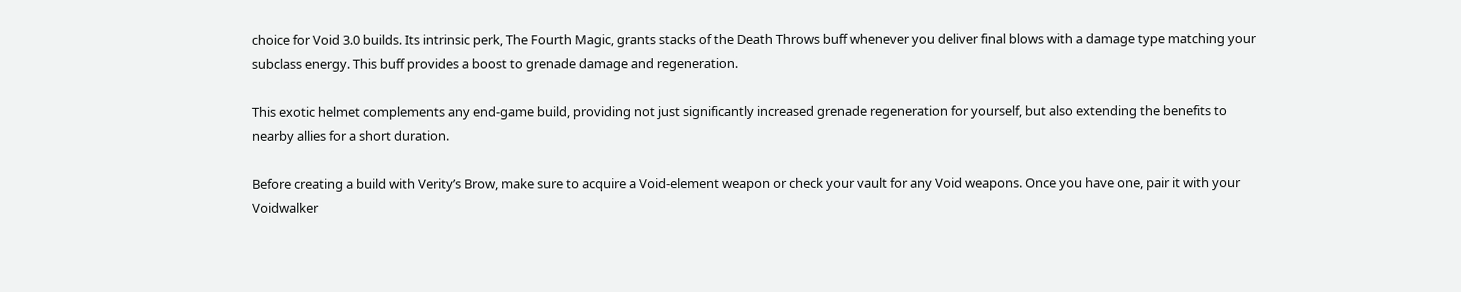choice for Void 3.0 builds. Its intrinsic perk, The Fourth Magic, grants stacks of the Death Throws buff whenever you deliver final blows with a damage type matching your subclass energy. This buff provides a boost to grenade damage and regeneration.

This exotic helmet complements any end-game build, providing not just significantly increased grenade regeneration for yourself, but also extending the benefits to nearby allies for a short duration.

Before creating a build with Verity’s Brow, make sure to acquire a Void-element weapon or check your vault for any Void weapons. Once you have one, pair it with your Voidwalker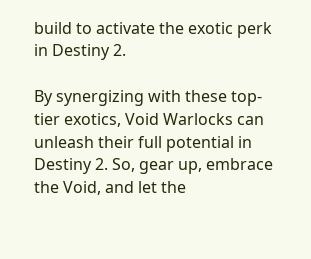build to activate the exotic perk in Destiny 2.

By synergizing with these top-tier exotics, Void Warlocks can unleash their full potential in Destiny 2. So, gear up, embrace the Void, and let the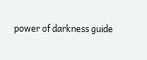power of darkness guide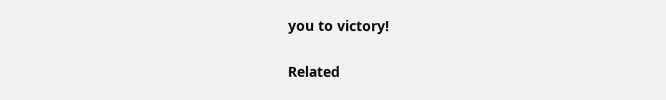you to victory!

Related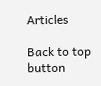Articles

Back to top button